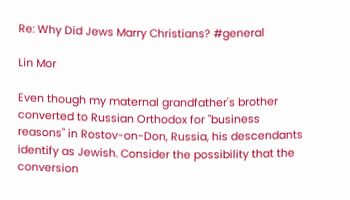Re: Why Did Jews Marry Christians? #general

Lin Mor

Even though my maternal grandfather's brother converted to Russian Orthodox for "business reasons" in Rostov-on-Don, Russia, his descendants identify as Jewish. Consider the possibility that the conversion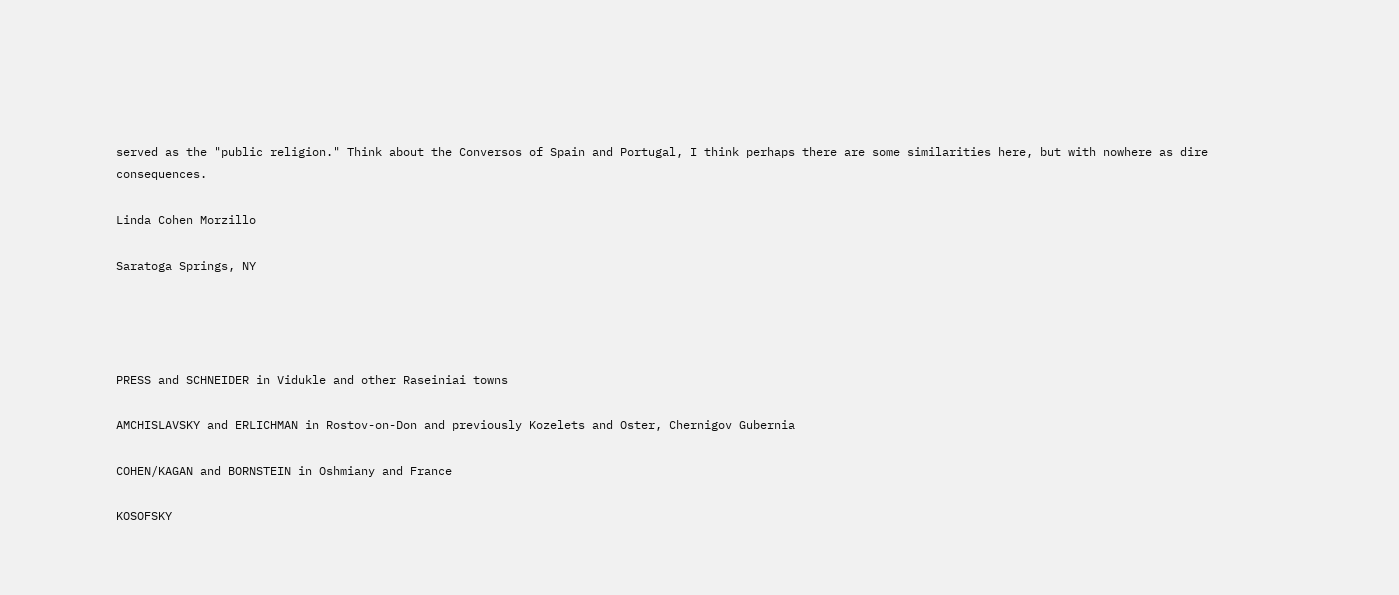served as the "public religion." Think about the Conversos of Spain and Portugal, I think perhaps there are some similarities here, but with nowhere as dire consequences.

Linda Cohen Morzillo

Saratoga Springs, NY




PRESS and SCHNEIDER in Vidukle and other Raseiniai towns

AMCHISLAVSKY and ERLICHMAN in Rostov-on-Don and previously Kozelets and Oster, Chernigov Gubernia

COHEN/KAGAN and BORNSTEIN in Oshmiany and France

KOSOFSKY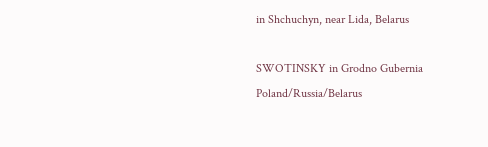in Shchuchyn, near Lida, Belarus

SWOTINSKY in Grodno Gubernia Poland/Russia/Belarus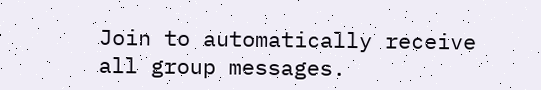Join to automatically receive all group messages.